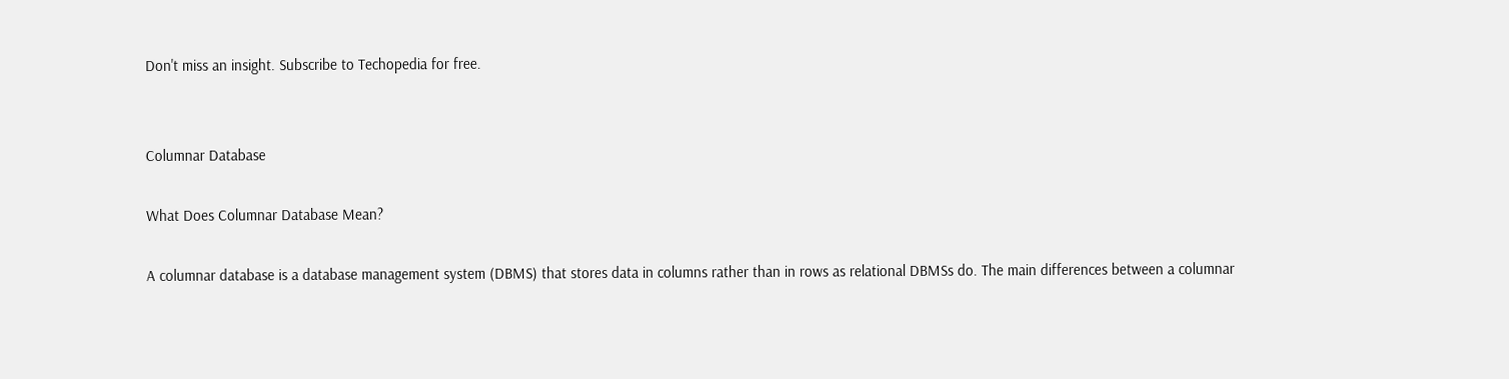Don't miss an insight. Subscribe to Techopedia for free.


Columnar Database

What Does Columnar Database Mean?

A columnar database is a database management system (DBMS) that stores data in columns rather than in rows as relational DBMSs do. The main differences between a columnar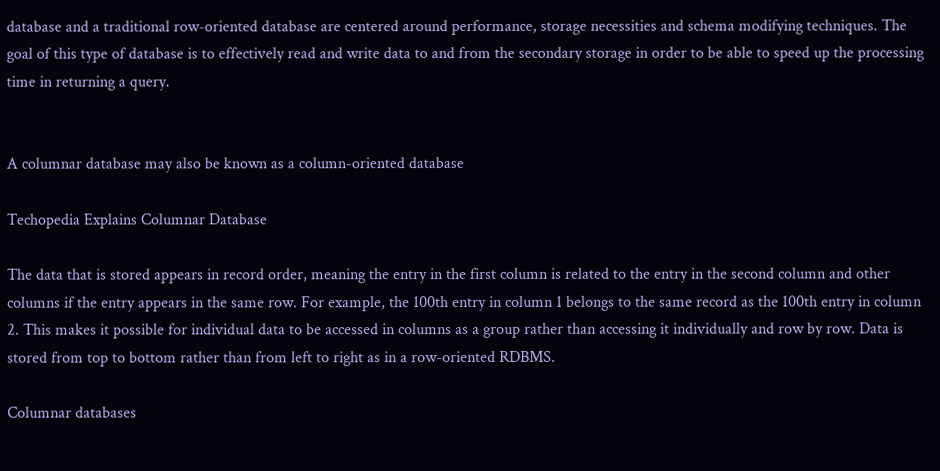database and a traditional row-oriented database are centered around performance, storage necessities and schema modifying techniques. The goal of this type of database is to effectively read and write data to and from the secondary storage in order to be able to speed up the processing time in returning a query.


A columnar database may also be known as a column-oriented database

Techopedia Explains Columnar Database

The data that is stored appears in record order, meaning the entry in the first column is related to the entry in the second column and other columns if the entry appears in the same row. For example, the 100th entry in column 1 belongs to the same record as the 100th entry in column 2. This makes it possible for individual data to be accessed in columns as a group rather than accessing it individually and row by row. Data is stored from top to bottom rather than from left to right as in a row-oriented RDBMS.

Columnar databases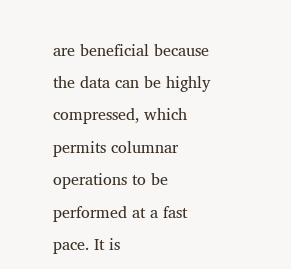are beneficial because the data can be highly compressed, which permits columnar operations to be performed at a fast pace. It is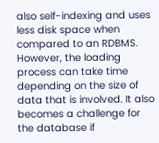also self-indexing and uses less disk space when compared to an RDBMS. However, the loading process can take time depending on the size of data that is involved. It also becomes a challenge for the database if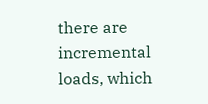there are incremental loads, which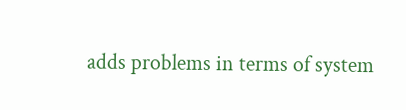adds problems in terms of system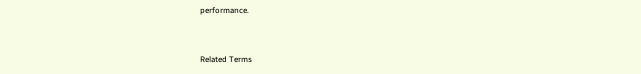performance.


Related Terms